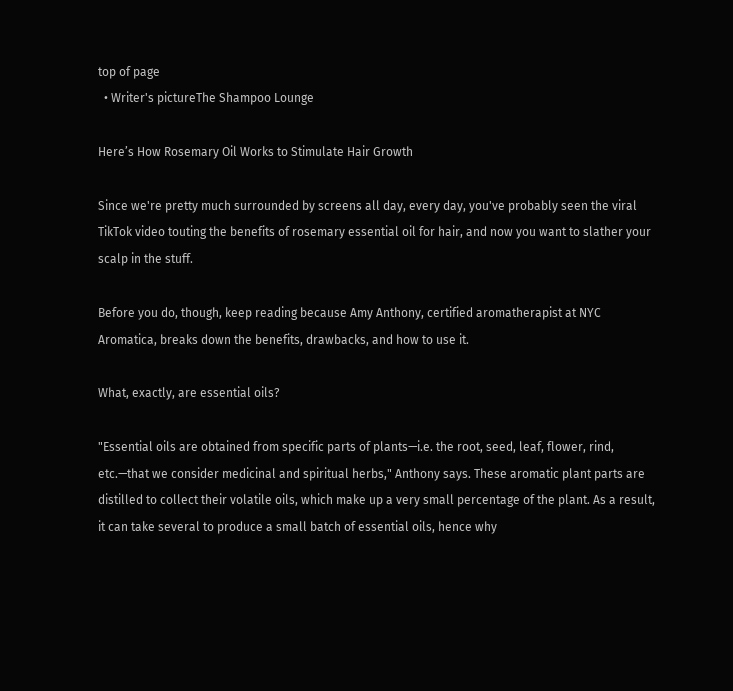top of page
  • Writer's pictureThe Shampoo Lounge

Here’s How Rosemary Oil Works to Stimulate Hair Growth

Since we're pretty much surrounded by screens all day, every day, you've probably seen the viral TikTok video touting the benefits of rosemary essential oil for hair, and now you want to slather your scalp in the stuff.

Before you do, though, keep reading because Amy Anthony, certified aromatherapist at NYC Aromatica, breaks down the benefits, drawbacks, and how to use it.

What, exactly, are essential oils?

"Essential oils are obtained from specific parts of plants—i.e. the root, seed, leaf, flower, rind, etc.—that we consider medicinal and spiritual herbs," Anthony says. These aromatic plant parts are distilled to collect their volatile oils, which make up a very small percentage of the plant. As a result, it can take several to produce a small batch of essential oils, hence why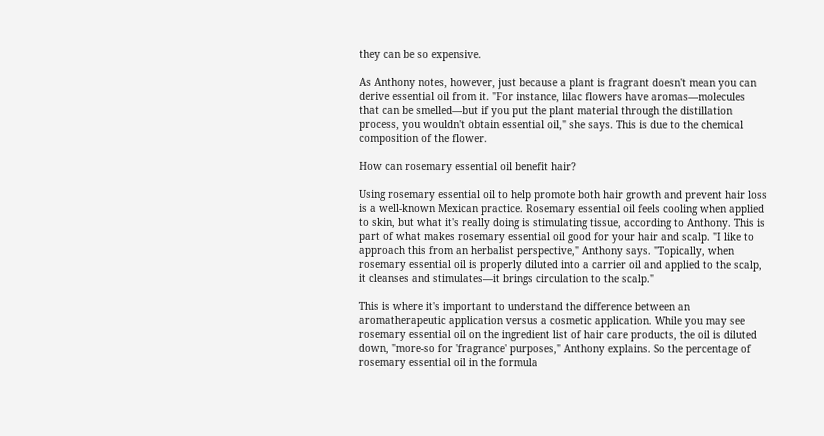they can be so expensive.

As Anthony notes, however, just because a plant is fragrant doesn't mean you can derive essential oil from it. "For instance, lilac flowers have aromas—molecules that can be smelled—but if you put the plant material through the distillation process, you wouldn't obtain essential oil," she says. This is due to the chemical composition of the flower.

How can rosemary essential oil benefit hair?

Using rosemary essential oil to help promote both hair growth and prevent hair loss is a well-known Mexican practice. Rosemary essential oil feels cooling when applied to skin, but what it's really doing is stimulating tissue, according to Anthony. This is part of what makes rosemary essential oil good for your hair and scalp. "I like to approach this from an herbalist perspective," Anthony says. "Topically, when rosemary essential oil is properly diluted into a carrier oil and applied to the scalp, it cleanses and stimulates—it brings circulation to the scalp."

This is where it's important to understand the difference between an aromatherapeutic application versus a cosmetic application. While you may see rosemary essential oil on the ingredient list of hair care products, the oil is diluted down, "more-so for 'fragrance' purposes," Anthony explains. So the percentage of rosemary essential oil in the formula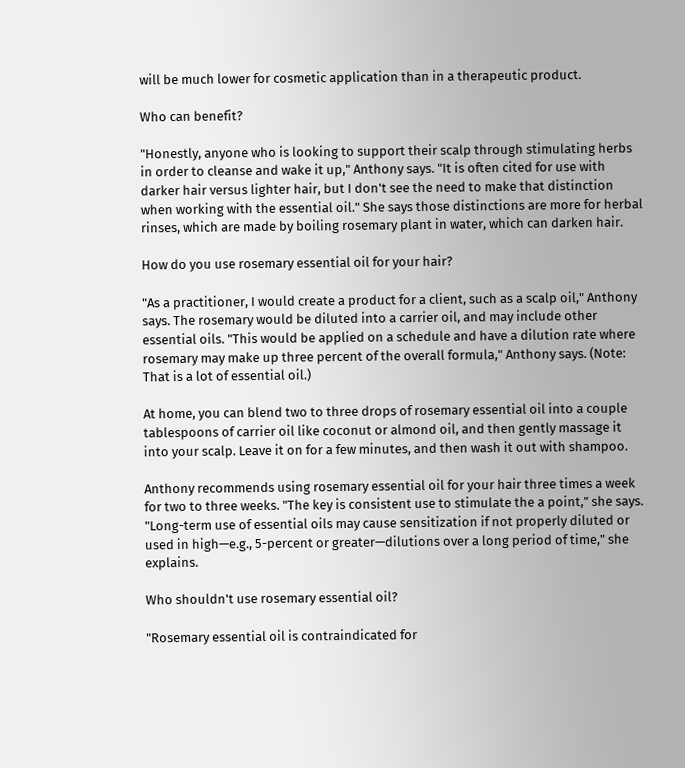will be much lower for cosmetic application than in a therapeutic product.

Who can benefit?

"Honestly, anyone who is looking to support their scalp through stimulating herbs in order to cleanse and wake it up," Anthony says. "It is often cited for use with darker hair versus lighter hair, but I don't see the need to make that distinction when working with the essential oil." She says those distinctions are more for herbal rinses, which are made by boiling rosemary plant in water, which can darken hair.

How do you use rosemary essential oil for your hair?

"As a practitioner, I would create a product for a client, such as a scalp oil," Anthony says. The rosemary would be diluted into a carrier oil, and may include other essential oils. "This would be applied on a schedule and have a dilution rate where rosemary may make up three percent of the overall formula," Anthony says. (Note: That is a lot of essential oil.)

At home, you can blend two to three drops of rosemary essential oil into a couple tablespoons of carrier oil like coconut or almond oil, and then gently massage it into your scalp. Leave it on for a few minutes, and then wash it out with shampoo.

Anthony recommends using rosemary essential oil for your hair three times a week for two to three weeks. "The key is consistent use to stimulate the a point,” she says. "Long-term use of essential oils may cause sensitization if not properly diluted or used in high—e.g., 5-percent or greater—dilutions over a long period of time," she explains.

Who shouldn't use rosemary essential oil?

"Rosemary essential oil is contraindicated for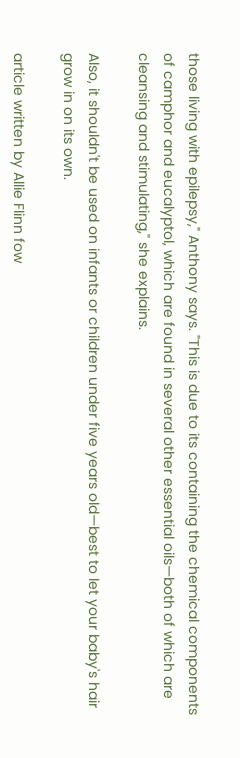those living with epilepsy," Anthony says. "This is due to its containing the chemical components of camphor and eucalyptol, which are found in several other essential oils—both of which are cleansing and stimulating," she explains.

Also, it shouldn't be used on infants or children under five years old—best to let your baby's hair grow in on its own.

article written by Allie Flinn fow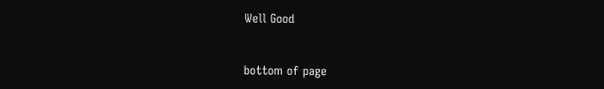Well Good


bottom of page